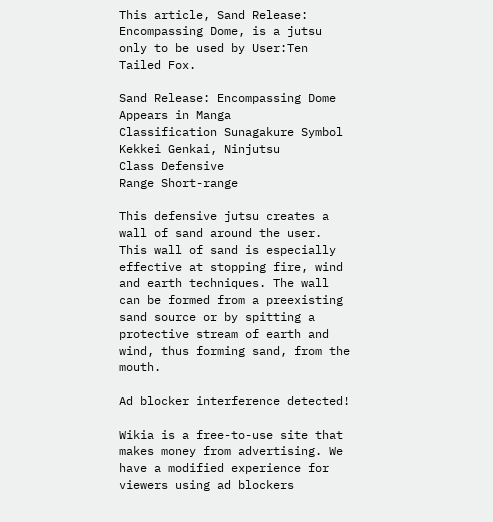This article, Sand Release: Encompassing Dome, is a jutsu only to be used by User:Ten Tailed Fox.

Sand Release: Encompassing Dome
Appears in Manga
Classification Sunagakure Symbol Kekkei Genkai, Ninjutsu
Class Defensive
Range Short-range

This defensive jutsu creates a wall of sand around the user. This wall of sand is especially effective at stopping fire, wind and earth techniques. The wall can be formed from a preexisting sand source or by spitting a protective stream of earth and wind, thus forming sand, from the mouth.

Ad blocker interference detected!

Wikia is a free-to-use site that makes money from advertising. We have a modified experience for viewers using ad blockers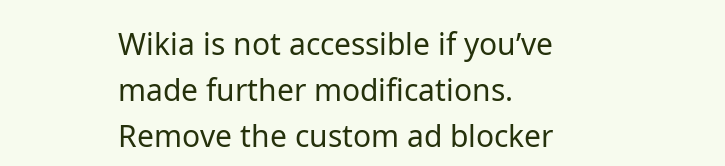Wikia is not accessible if you’ve made further modifications. Remove the custom ad blocker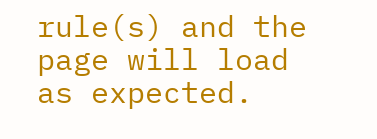rule(s) and the page will load as expected.